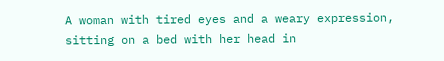A woman with tired eyes and a weary expression, sitting on a bed with her head in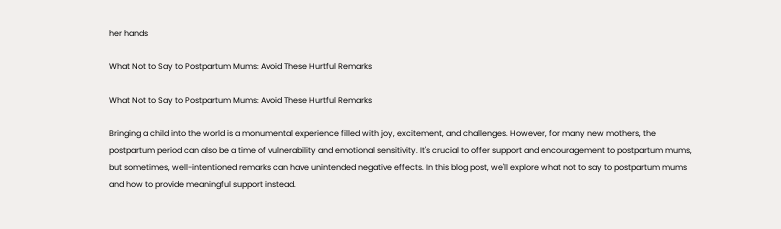her hands

What Not to Say to Postpartum Mums: Avoid These Hurtful Remarks

What Not to Say to Postpartum Mums: Avoid These Hurtful Remarks

Bringing a child into the world is a monumental experience filled with joy, excitement, and challenges. However, for many new mothers, the postpartum period can also be a time of vulnerability and emotional sensitivity. It's crucial to offer support and encouragement to postpartum mums, but sometimes, well-intentioned remarks can have unintended negative effects. In this blog post, we'll explore what not to say to postpartum mums and how to provide meaningful support instead.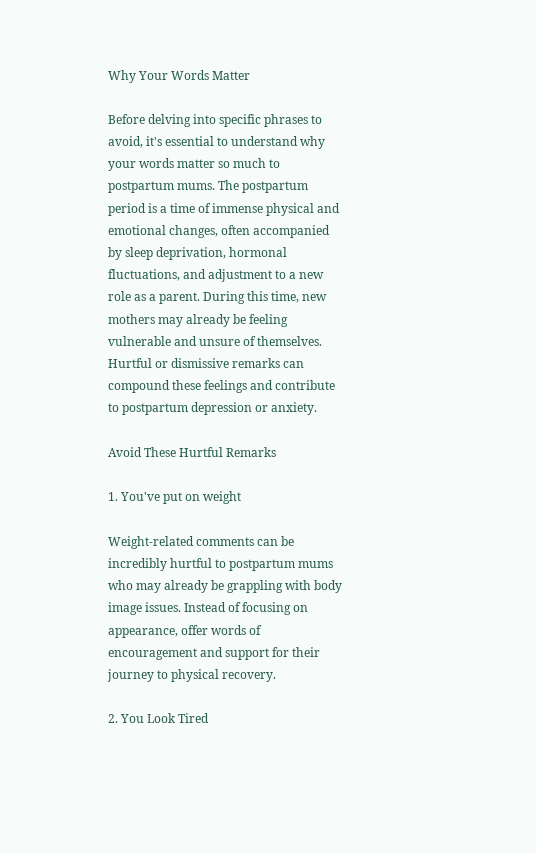Why Your Words Matter

Before delving into specific phrases to avoid, it's essential to understand why your words matter so much to postpartum mums. The postpartum period is a time of immense physical and emotional changes, often accompanied by sleep deprivation, hormonal fluctuations, and adjustment to a new role as a parent. During this time, new mothers may already be feeling vulnerable and unsure of themselves. Hurtful or dismissive remarks can compound these feelings and contribute to postpartum depression or anxiety.

Avoid These Hurtful Remarks

1. You've put on weight

Weight-related comments can be incredibly hurtful to postpartum mums who may already be grappling with body image issues. Instead of focusing on appearance, offer words of encouragement and support for their journey to physical recovery.

2. You Look Tired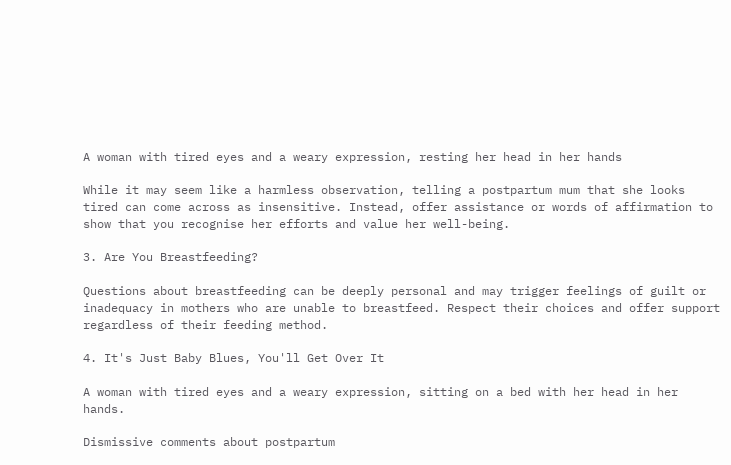A woman with tired eyes and a weary expression, resting her head in her hands

While it may seem like a harmless observation, telling a postpartum mum that she looks tired can come across as insensitive. Instead, offer assistance or words of affirmation to show that you recognise her efforts and value her well-being.

3. Are You Breastfeeding?

Questions about breastfeeding can be deeply personal and may trigger feelings of guilt or inadequacy in mothers who are unable to breastfeed. Respect their choices and offer support regardless of their feeding method.

4. It's Just Baby Blues, You'll Get Over It

A woman with tired eyes and a weary expression, sitting on a bed with her head in her hands.

Dismissive comments about postpartum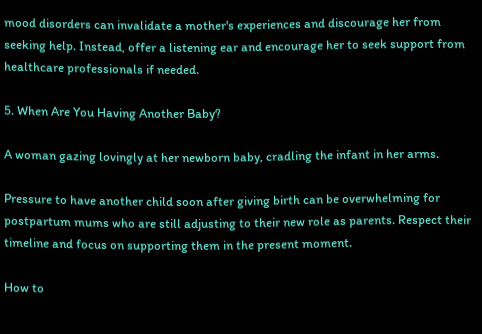mood disorders can invalidate a mother's experiences and discourage her from seeking help. Instead, offer a listening ear and encourage her to seek support from healthcare professionals if needed.

5. When Are You Having Another Baby?

A woman gazing lovingly at her newborn baby, cradling the infant in her arms.

Pressure to have another child soon after giving birth can be overwhelming for postpartum mums who are still adjusting to their new role as parents. Respect their timeline and focus on supporting them in the present moment.

How to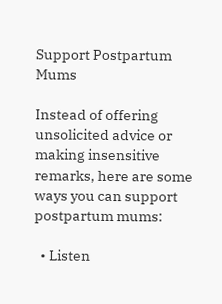Support Postpartum Mums

Instead of offering unsolicited advice or making insensitive remarks, here are some ways you can support postpartum mums:

  • Listen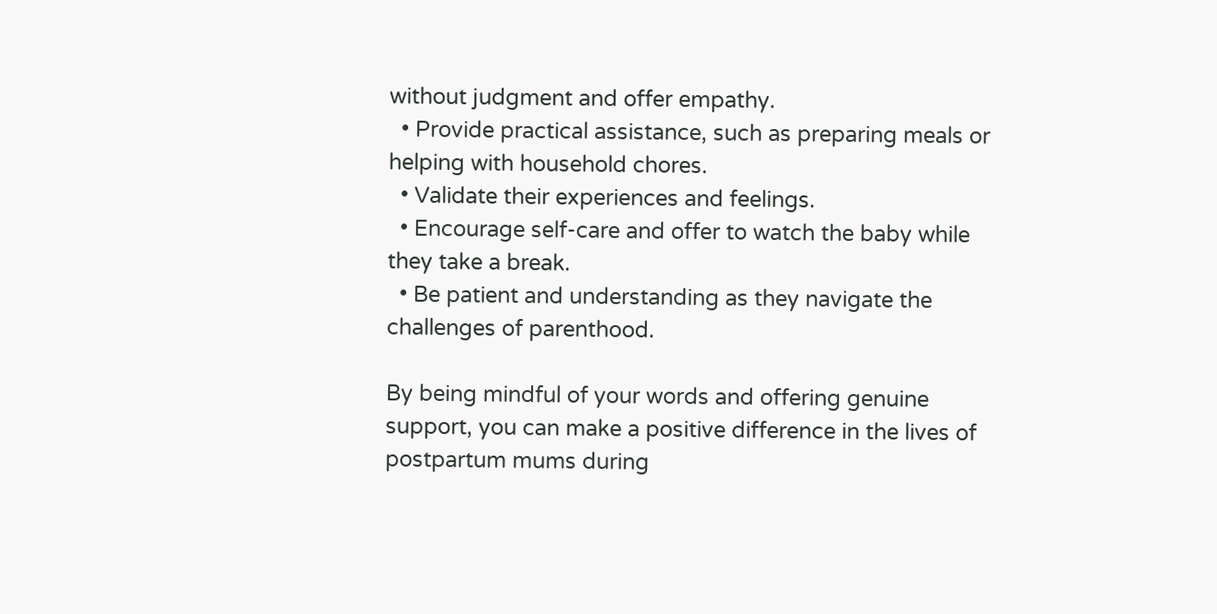without judgment and offer empathy.
  • Provide practical assistance, such as preparing meals or helping with household chores.
  • Validate their experiences and feelings.
  • Encourage self-care and offer to watch the baby while they take a break.
  • Be patient and understanding as they navigate the challenges of parenthood.

By being mindful of your words and offering genuine support, you can make a positive difference in the lives of postpartum mums during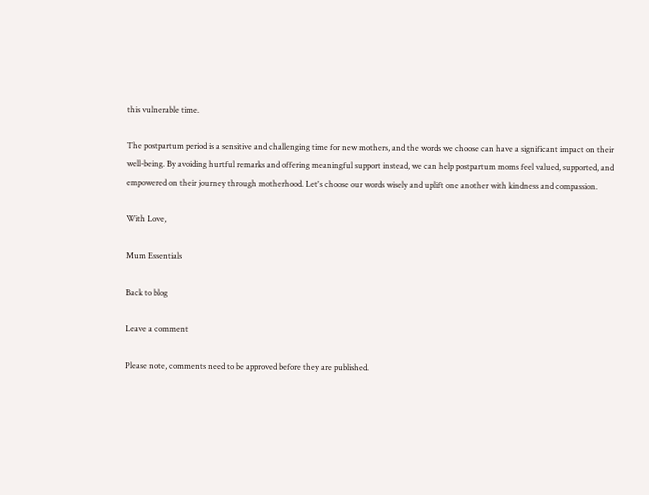this vulnerable time.

The postpartum period is a sensitive and challenging time for new mothers, and the words we choose can have a significant impact on their well-being. By avoiding hurtful remarks and offering meaningful support instead, we can help postpartum moms feel valued, supported, and empowered on their journey through motherhood. Let's choose our words wisely and uplift one another with kindness and compassion.

With Love,

Mum Essentials

Back to blog

Leave a comment

Please note, comments need to be approved before they are published.